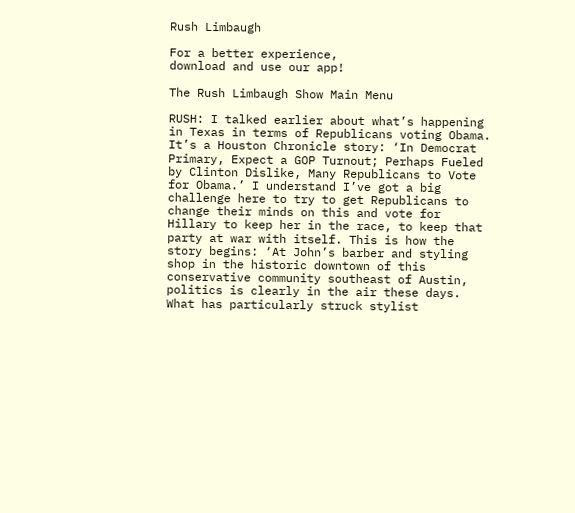Rush Limbaugh

For a better experience,
download and use our app!

The Rush Limbaugh Show Main Menu

RUSH: I talked earlier about what’s happening in Texas in terms of Republicans voting Obama. It’s a Houston Chronicle story: ‘In Democrat Primary, Expect a GOP Turnout; Perhaps Fueled by Clinton Dislike, Many Republicans to Vote for Obama.’ I understand I’ve got a big challenge here to try to get Republicans to change their minds on this and vote for Hillary to keep her in the race, to keep that party at war with itself. This is how the story begins: ‘At John’s barber and styling shop in the historic downtown of this conservative community southeast of Austin, politics is clearly in the air these days. What has particularly struck stylist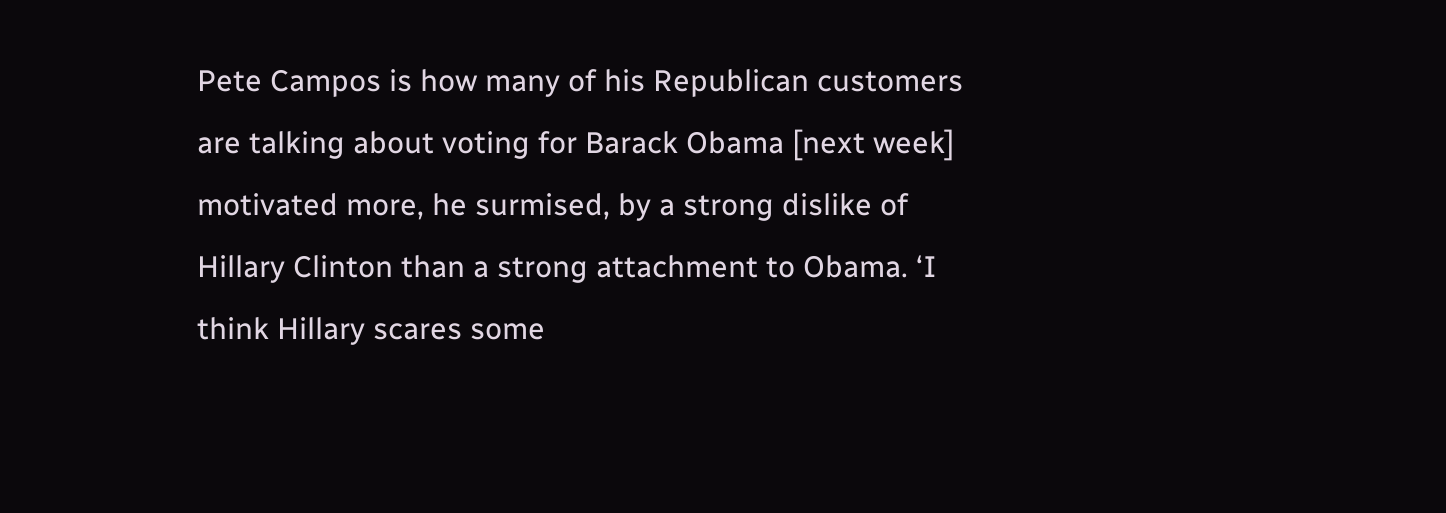Pete Campos is how many of his Republican customers are talking about voting for Barack Obama [next week] motivated more, he surmised, by a strong dislike of Hillary Clinton than a strong attachment to Obama. ‘I think Hillary scares some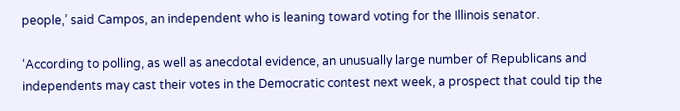people,’ said Campos, an independent who is leaning toward voting for the Illinois senator.

‘According to polling, as well as anecdotal evidence, an unusually large number of Republicans and independents may cast their votes in the Democratic contest next week, a prospect that could tip the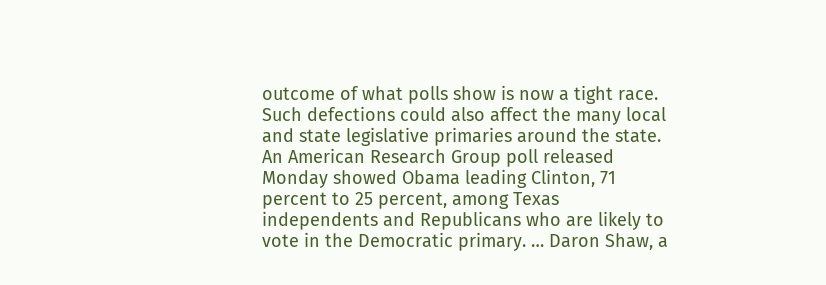outcome of what polls show is now a tight race. Such defections could also affect the many local and state legislative primaries around the state. An American Research Group poll released Monday showed Obama leading Clinton, 71 percent to 25 percent, among Texas independents and Republicans who are likely to vote in the Democratic primary. … Daron Shaw, a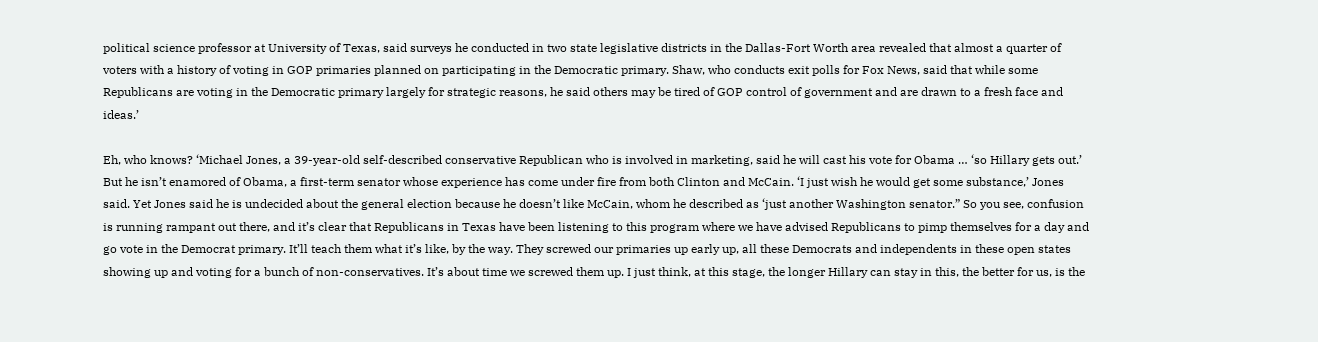political science professor at University of Texas, said surveys he conducted in two state legislative districts in the Dallas-Fort Worth area revealed that almost a quarter of voters with a history of voting in GOP primaries planned on participating in the Democratic primary. Shaw, who conducts exit polls for Fox News, said that while some Republicans are voting in the Democratic primary largely for strategic reasons, he said others may be tired of GOP control of government and are drawn to a fresh face and ideas.’

Eh, who knows? ‘Michael Jones, a 39-year-old self-described conservative Republican who is involved in marketing, said he will cast his vote for Obama … ‘so Hillary gets out.’ But he isn’t enamored of Obama, a first-term senator whose experience has come under fire from both Clinton and McCain. ‘I just wish he would get some substance,’ Jones said. Yet Jones said he is undecided about the general election because he doesn’t like McCain, whom he described as ‘just another Washington senator.” So you see, confusion is running rampant out there, and it’s clear that Republicans in Texas have been listening to this program where we have advised Republicans to pimp themselves for a day and go vote in the Democrat primary. It’ll teach them what it’s like, by the way. They screwed our primaries up early up, all these Democrats and independents in these open states showing up and voting for a bunch of non-conservatives. It’s about time we screwed them up. I just think, at this stage, the longer Hillary can stay in this, the better for us, is the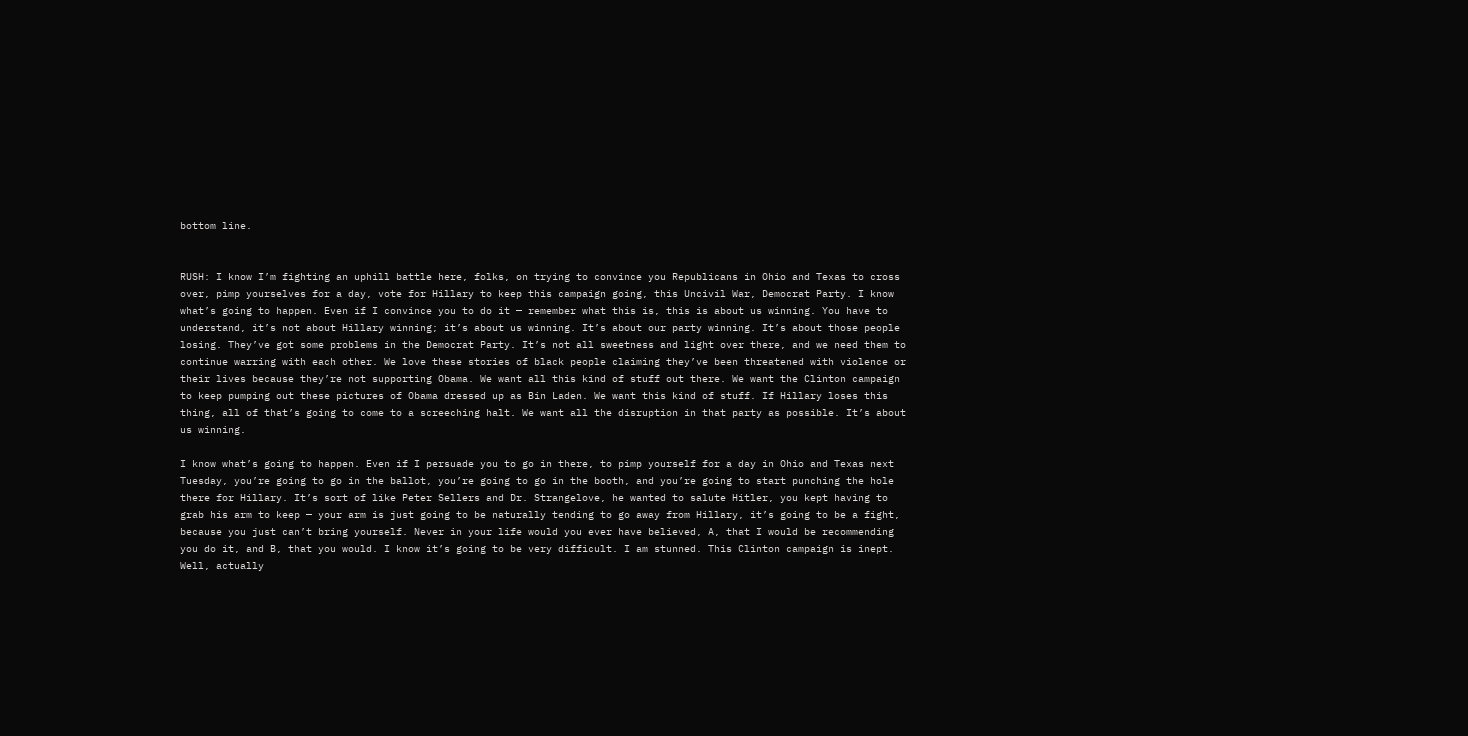bottom line.


RUSH: I know I’m fighting an uphill battle here, folks, on trying to convince you Republicans in Ohio and Texas to cross over, pimp yourselves for a day, vote for Hillary to keep this campaign going, this Uncivil War, Democrat Party. I know what’s going to happen. Even if I convince you to do it — remember what this is, this is about us winning. You have to understand, it’s not about Hillary winning; it’s about us winning. It’s about our party winning. It’s about those people losing. They’ve got some problems in the Democrat Party. It’s not all sweetness and light over there, and we need them to continue warring with each other. We love these stories of black people claiming they’ve been threatened with violence or their lives because they’re not supporting Obama. We want all this kind of stuff out there. We want the Clinton campaign to keep pumping out these pictures of Obama dressed up as Bin Laden. We want this kind of stuff. If Hillary loses this thing, all of that’s going to come to a screeching halt. We want all the disruption in that party as possible. It’s about us winning.

I know what’s going to happen. Even if I persuade you to go in there, to pimp yourself for a day in Ohio and Texas next Tuesday, you’re going to go in the ballot, you’re going to go in the booth, and you’re going to start punching the hole there for Hillary. It’s sort of like Peter Sellers and Dr. Strangelove, he wanted to salute Hitler, you kept having to grab his arm to keep — your arm is just going to be naturally tending to go away from Hillary, it’s going to be a fight, because you just can’t bring yourself. Never in your life would you ever have believed, A, that I would be recommending you do it, and B, that you would. I know it’s going to be very difficult. I am stunned. This Clinton campaign is inept. Well, actually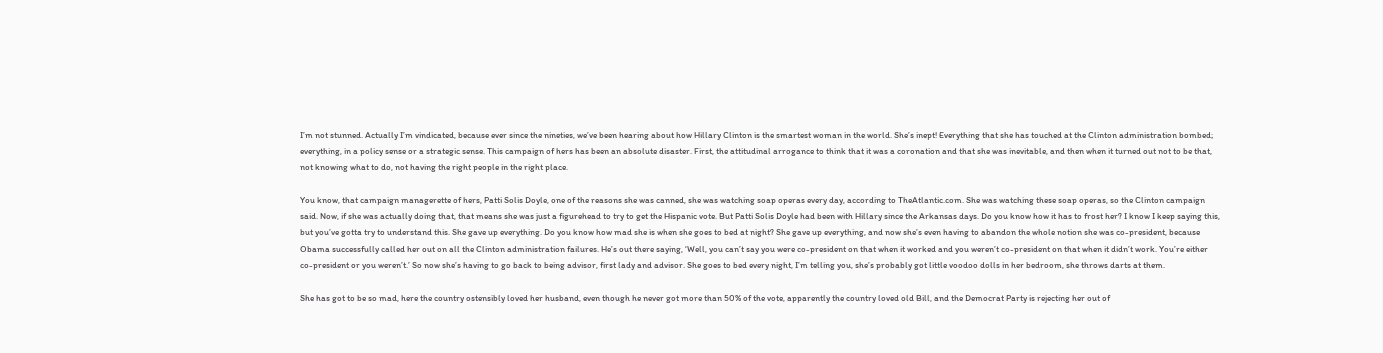I’m not stunned. Actually I’m vindicated, because ever since the nineties, we’ve been hearing about how Hillary Clinton is the smartest woman in the world. She’s inept! Everything that she has touched at the Clinton administration bombed; everything, in a policy sense or a strategic sense. This campaign of hers has been an absolute disaster. First, the attitudinal arrogance to think that it was a coronation and that she was inevitable, and then when it turned out not to be that, not knowing what to do, not having the right people in the right place.

You know, that campaign managerette of hers, Patti Solis Doyle, one of the reasons she was canned, she was watching soap operas every day, according to TheAtlantic.com. She was watching these soap operas, so the Clinton campaign said. Now, if she was actually doing that, that means she was just a figurehead to try to get the Hispanic vote. But Patti Solis Doyle had been with Hillary since the Arkansas days. Do you know how it has to frost her? I know I keep saying this, but you’ve gotta try to understand this. She gave up everything. Do you know how mad she is when she goes to bed at night? She gave up everything, and now she’s even having to abandon the whole notion she was co-president, because Obama successfully called her out on all the Clinton administration failures. He’s out there saying, ‘Well, you can’t say you were co-president on that when it worked and you weren’t co-president on that when it didn’t work. You’re either co-president or you weren’t.’ So now she’s having to go back to being advisor, first lady and advisor. She goes to bed every night, I’m telling you, she’s probably got little voodoo dolls in her bedroom, she throws darts at them.

She has got to be so mad, here the country ostensibly loved her husband, even though he never got more than 50% of the vote, apparently the country loved old Bill, and the Democrat Party is rejecting her out of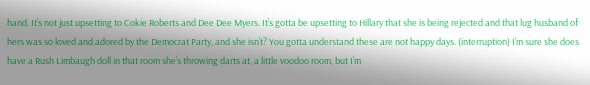hand. It’s not just upsetting to Cokie Roberts and Dee Dee Myers. It’s gotta be upsetting to Hillary that she is being rejected and that lug husband of hers was so loved and adored by the Democrat Party, and she isn’t? You gotta understand these are not happy days. (interruption) I’m sure she does have a Rush Limbaugh doll in that room she’s throwing darts at, a little voodoo room, but I’m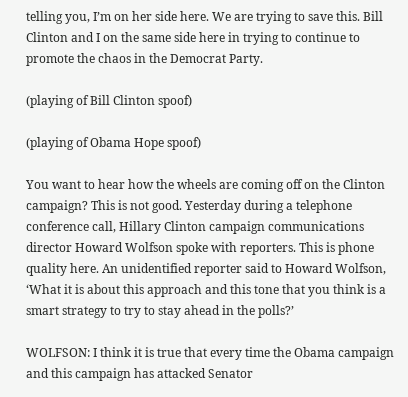telling you, I’m on her side here. We are trying to save this. Bill Clinton and I on the same side here in trying to continue to promote the chaos in the Democrat Party.

(playing of Bill Clinton spoof)

(playing of Obama Hope spoof)

You want to hear how the wheels are coming off on the Clinton campaign? This is not good. Yesterday during a telephone conference call, Hillary Clinton campaign communications director Howard Wolfson spoke with reporters. This is phone quality here. An unidentified reporter said to Howard Wolfson, ‘What it is about this approach and this tone that you think is a smart strategy to try to stay ahead in the polls?’

WOLFSON: I think it is true that every time the Obama campaign and this campaign has attacked Senator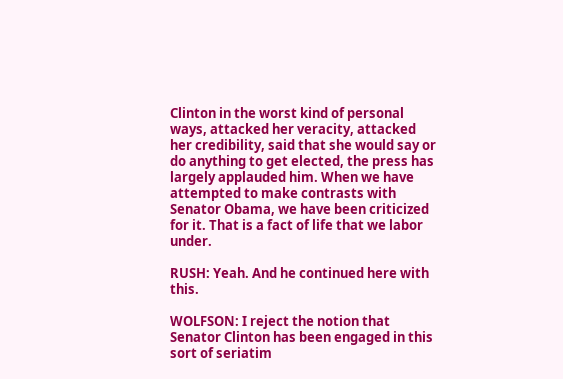Clinton in the worst kind of personal ways, attacked her veracity, attacked her credibility, said that she would say or do anything to get elected, the press has largely applauded him. When we have attempted to make contrasts with Senator Obama, we have been criticized for it. That is a fact of life that we labor under.

RUSH: Yeah. And he continued here with this.

WOLFSON: I reject the notion that Senator Clinton has been engaged in this sort of seriatim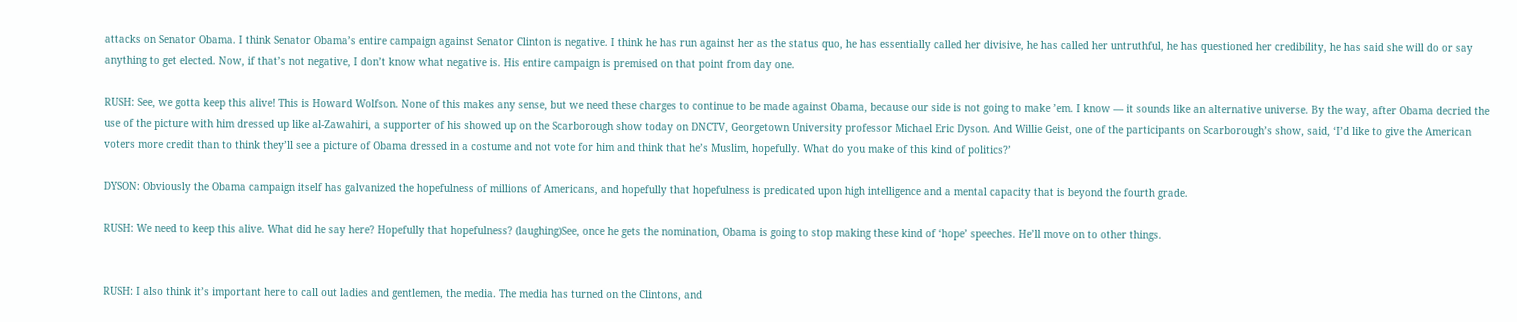attacks on Senator Obama. I think Senator Obama’s entire campaign against Senator Clinton is negative. I think he has run against her as the status quo, he has essentially called her divisive, he has called her untruthful, he has questioned her credibility, he has said she will do or say anything to get elected. Now, if that’s not negative, I don’t know what negative is. His entire campaign is premised on that point from day one.

RUSH: See, we gotta keep this alive! This is Howard Wolfson. None of this makes any sense, but we need these charges to continue to be made against Obama, because our side is not going to make ’em. I know — it sounds like an alternative universe. By the way, after Obama decried the use of the picture with him dressed up like al-Zawahiri, a supporter of his showed up on the Scarborough show today on DNCTV, Georgetown University professor Michael Eric Dyson. And Willie Geist, one of the participants on Scarborough’s show, said, ‘I’d like to give the American voters more credit than to think they’ll see a picture of Obama dressed in a costume and not vote for him and think that he’s Muslim, hopefully. What do you make of this kind of politics?’

DYSON: Obviously the Obama campaign itself has galvanized the hopefulness of millions of Americans, and hopefully that hopefulness is predicated upon high intelligence and a mental capacity that is beyond the fourth grade.

RUSH: We need to keep this alive. What did he say here? Hopefully that hopefulness? (laughing)See, once he gets the nomination, Obama is going to stop making these kind of ‘hope’ speeches. He’ll move on to other things.


RUSH: I also think it’s important here to call out ladies and gentlemen, the media. The media has turned on the Clintons, and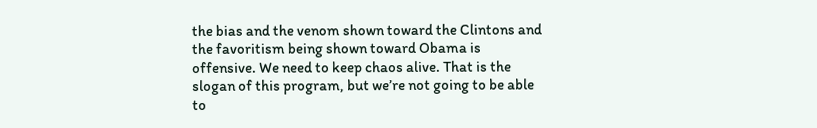the bias and the venom shown toward the Clintons and the favoritism being shown toward Obama is offensive. We need to keep chaos alive. That is the slogan of this program, but we’re not going to be able to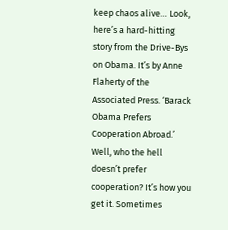keep chaos alive… Look, here’s a hard-hitting story from the Drive-Bys on Obama. It’s by Anne Flaherty of the Associated Press. ‘Barack Obama Prefers Cooperation Abroad.’ Well, who the hell doesn’t prefer cooperation? It’s how you get it. Sometimes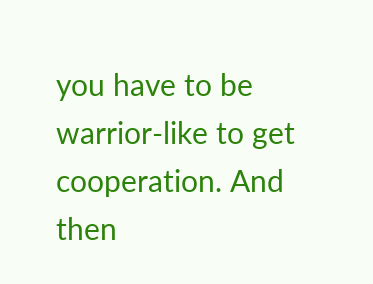you have to be warrior-like to get cooperation. And then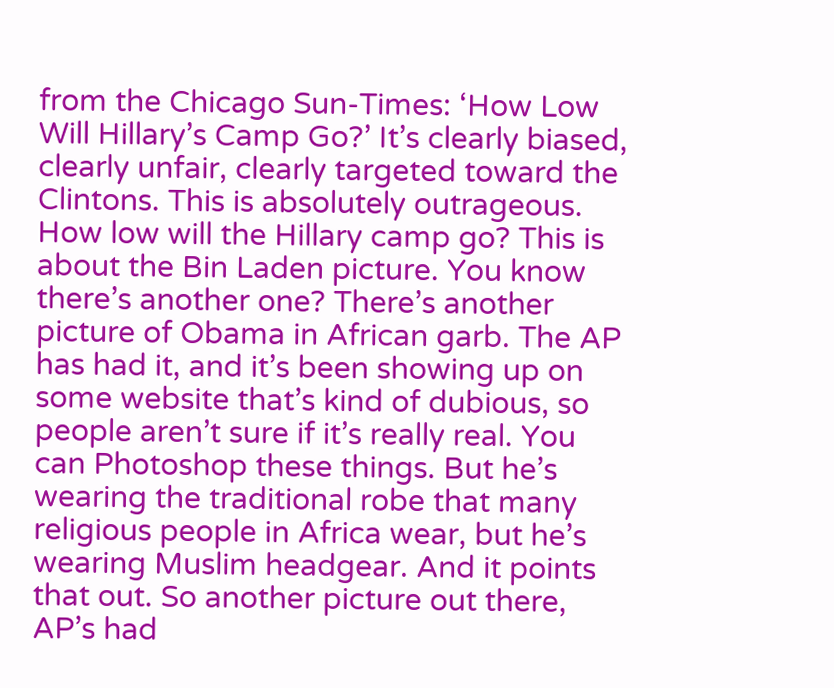from the Chicago Sun-Times: ‘How Low Will Hillary’s Camp Go?’ It’s clearly biased, clearly unfair, clearly targeted toward the Clintons. This is absolutely outrageous. How low will the Hillary camp go? This is about the Bin Laden picture. You know there’s another one? There’s another picture of Obama in African garb. The AP has had it, and it’s been showing up on some website that’s kind of dubious, so people aren’t sure if it’s really real. You can Photoshop these things. But he’s wearing the traditional robe that many religious people in Africa wear, but he’s wearing Muslim headgear. And it points that out. So another picture out there, AP’s had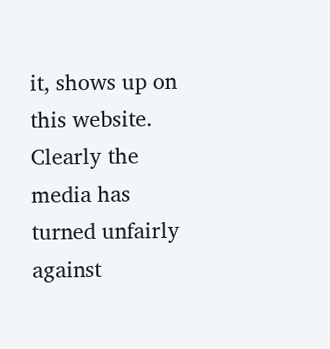it, shows up on this website. Clearly the media has turned unfairly against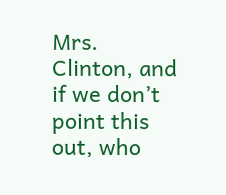Mrs. Clinton, and if we don’t point this out, who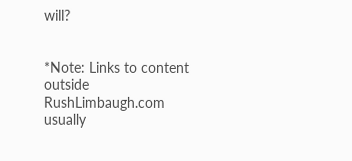will?


*Note: Links to content outside RushLimbaugh.com usually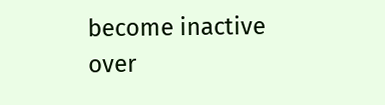become inactive over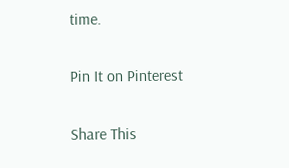time.

Pin It on Pinterest

Share This